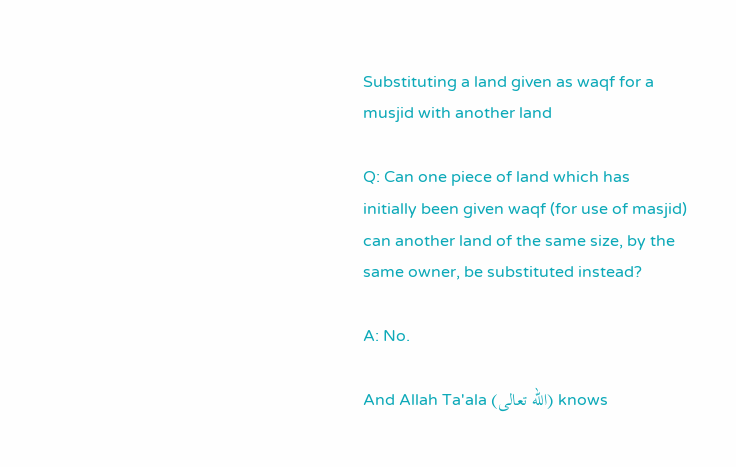Substituting a land given as waqf for a musjid with another land

Q: Can one piece of land which has initially been given waqf (for use of masjid) can another land of the same size, by the same owner, be substituted instead?

A: No.

And Allah Ta'ala (الله تعالى) knows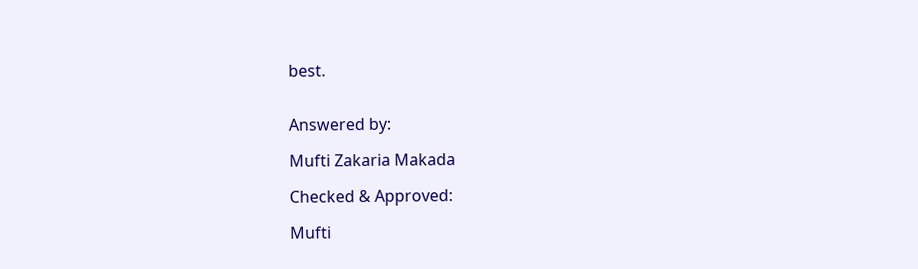best.


Answered by:

Mufti Zakaria Makada

Checked & Approved:

Mufti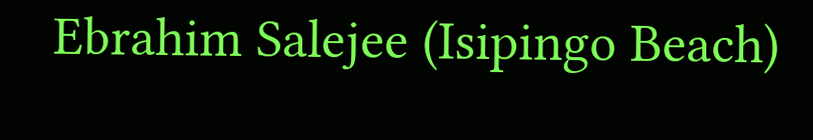Ebrahim Salejee (Isipingo Beach)